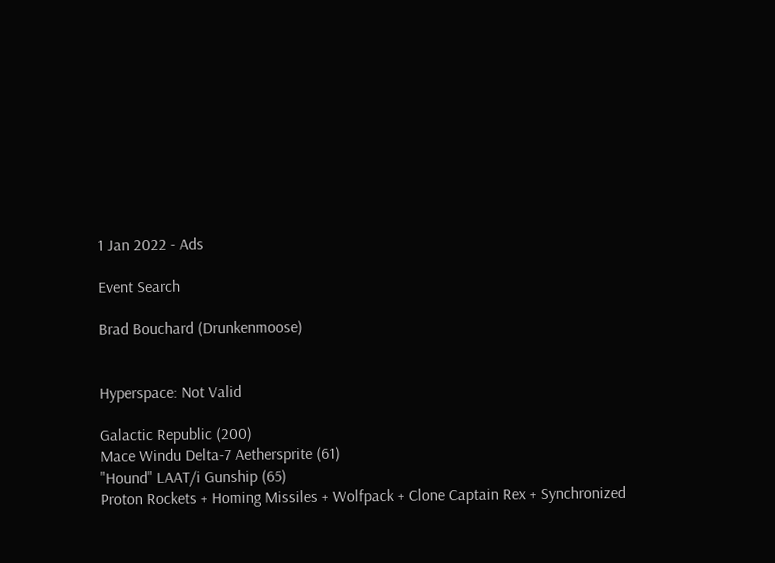1 Jan 2022 - Ads

Event Search

Brad Bouchard (Drunkenmoose)


Hyperspace: Not Valid

Galactic Republic (200)
Mace Windu Delta-7 Aethersprite (61)
"Hound" LAAT/i Gunship (65)
Proton Rockets + Homing Missiles + Wolfpack + Clone Captain Rex + Synchronized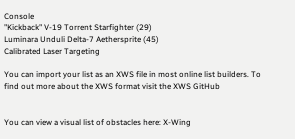Console
"Kickback" V-19 Torrent Starfighter (29)
Luminara Unduli Delta-7 Aethersprite (45)
Calibrated Laser Targeting

You can import your list as an XWS file in most online list builders. To find out more about the XWS format visit the XWS GitHub


You can view a visual list of obstacles here: X-Wing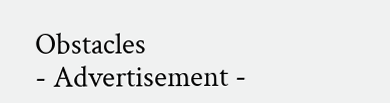Obstacles
- Advertisement -